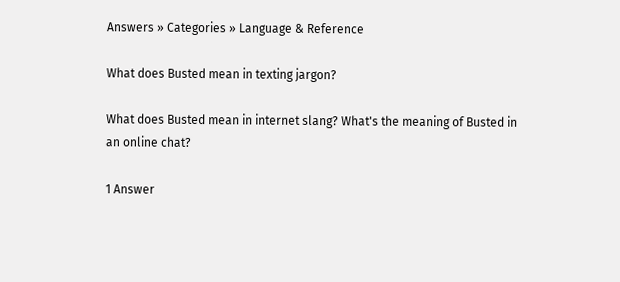Answers » Categories » Language & Reference

What does Busted mean in texting jargon?

What does Busted mean in internet slang? What's the meaning of Busted in an online chat?

1 Answer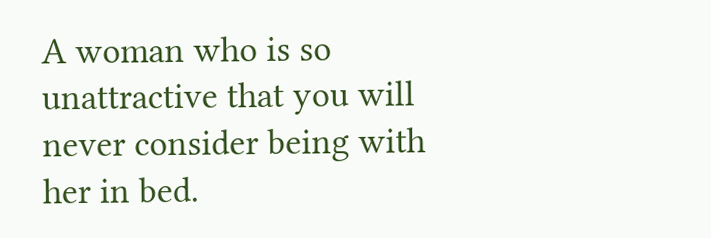A woman who is so unattractive that you will never consider being with her in bed.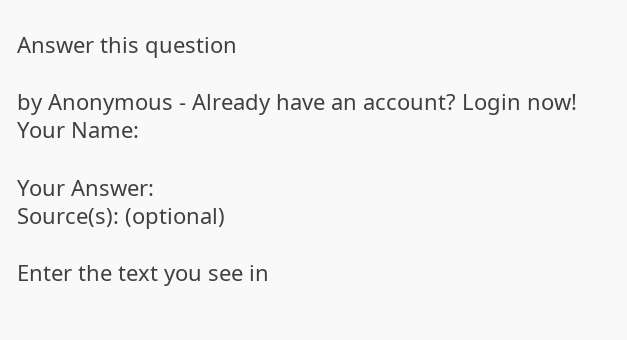Answer this question

by Anonymous - Already have an account? Login now!
Your Name:

Your Answer:
Source(s): (optional)

Enter the text you see in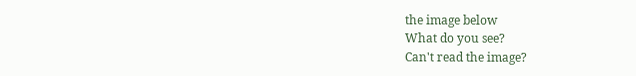the image below
What do you see?
Can't read the image?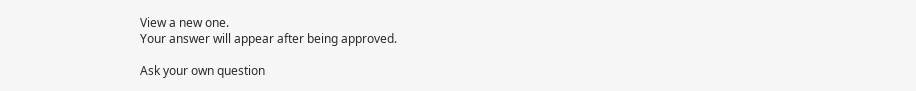View a new one.
Your answer will appear after being approved.

Ask your own question